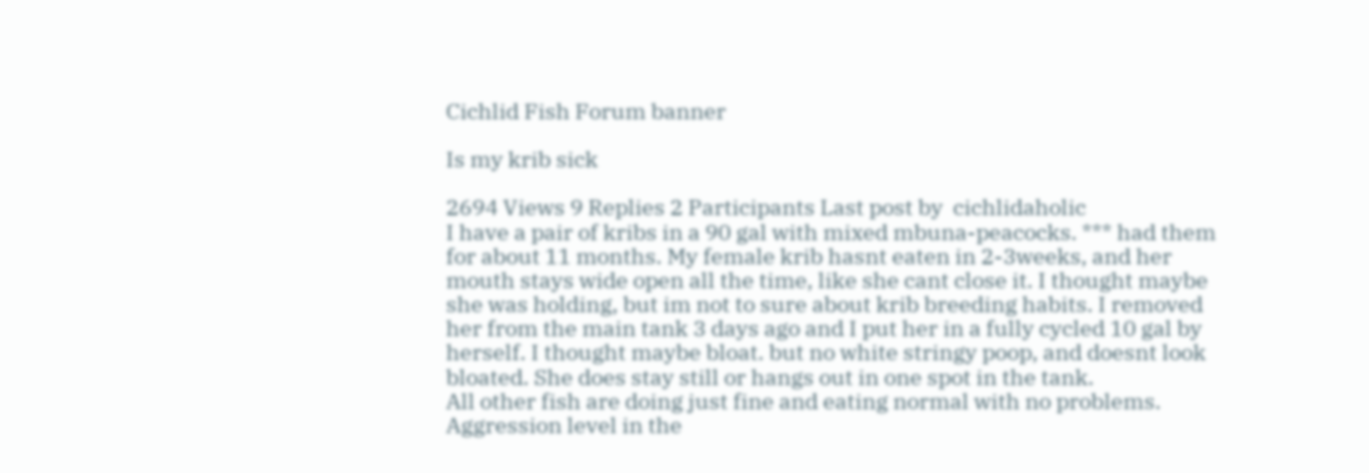Cichlid Fish Forum banner

Is my krib sick

2694 Views 9 Replies 2 Participants Last post by  cichlidaholic
I have a pair of kribs in a 90 gal with mixed mbuna-peacocks. *** had them for about 11 months. My female krib hasnt eaten in 2-3weeks, and her mouth stays wide open all the time, like she cant close it. I thought maybe she was holding, but im not to sure about krib breeding habits. I removed her from the main tank 3 days ago and I put her in a fully cycled 10 gal by herself. I thought maybe bloat. but no white stringy poop, and doesnt look bloated. She does stay still or hangs out in one spot in the tank.
All other fish are doing just fine and eating normal with no problems. Aggression level in the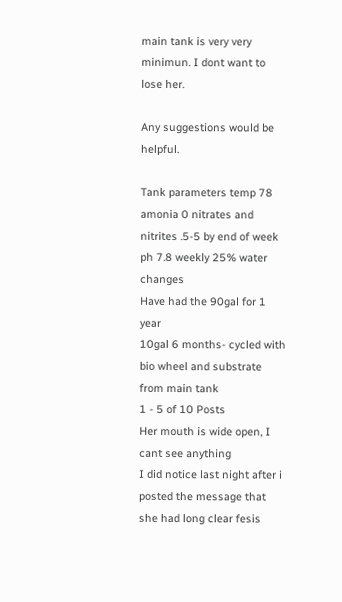main tank is very very minimun. I dont want to lose her.

Any suggestions would be helpful.

Tank parameters temp 78 amonia 0 nitrates and nitrites .5-5 by end of week
ph 7.8 weekly 25% water changes
Have had the 90gal for 1 year
10gal 6 months- cycled with bio wheel and substrate from main tank
1 - 5 of 10 Posts
Her mouth is wide open, I cant see anything
I did notice last night after i posted the message that she had long clear fesis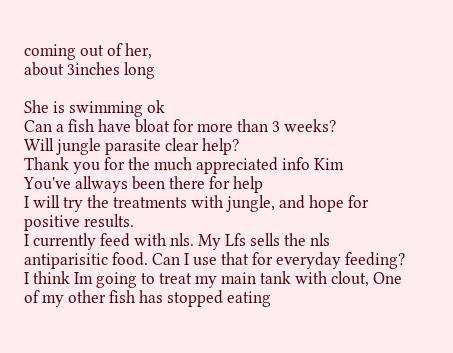coming out of her,
about 3inches long

She is swimming ok
Can a fish have bloat for more than 3 weeks?
Will jungle parasite clear help?
Thank you for the much appreciated info Kim
You've allways been there for help
I will try the treatments with jungle, and hope for positive results.
I currently feed with nls. My Lfs sells the nls antiparisitic food. Can I use that for everyday feeding?
I think Im going to treat my main tank with clout, One of my other fish has stopped eating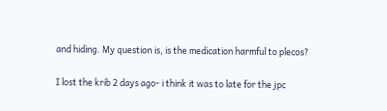and hiding. My question is, is the medication harmful to plecos?

I lost the krib 2 days ago- i think it was to late for the jpc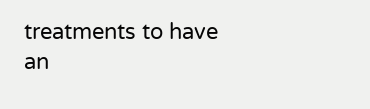treatments to have an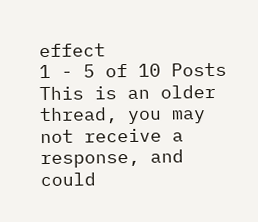effect
1 - 5 of 10 Posts
This is an older thread, you may not receive a response, and could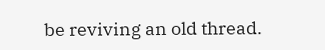be reviving an old thread.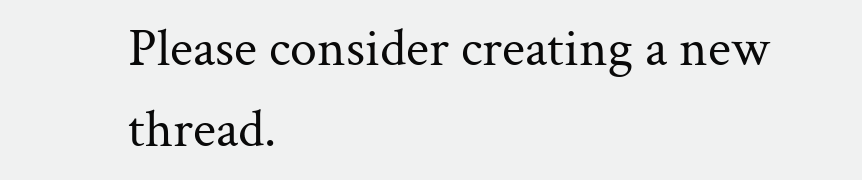Please consider creating a new thread.